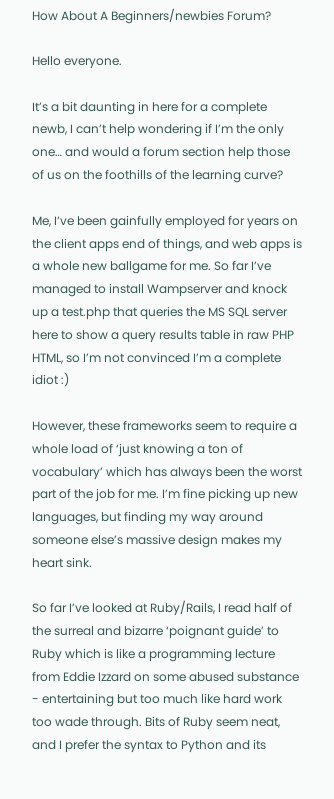How About A Beginners/newbies Forum?

Hello everyone.

It’s a bit daunting in here for a complete newb, I can’t help wondering if I’m the only one… and would a forum section help those of us on the foothills of the learning curve?

Me, I’ve been gainfully employed for years on the client apps end of things, and web apps is a whole new ballgame for me. So far I’ve managed to install Wampserver and knock up a test.php that queries the MS SQL server here to show a query results table in raw PHP HTML, so I’m not convinced I’m a complete idiot :)

However, these frameworks seem to require a whole load of ‘just knowing a ton of vocabulary’ which has always been the worst part of the job for me. I’m fine picking up new languages, but finding my way around someone else’s massive design makes my heart sink.

So far I’ve looked at Ruby/Rails, I read half of the surreal and bizarre ‘poignant guide’ to Ruby which is like a programming lecture from Eddie Izzard on some abused substance - entertaining but too much like hard work too wade through. Bits of Ruby seem neat, and I prefer the syntax to Python and its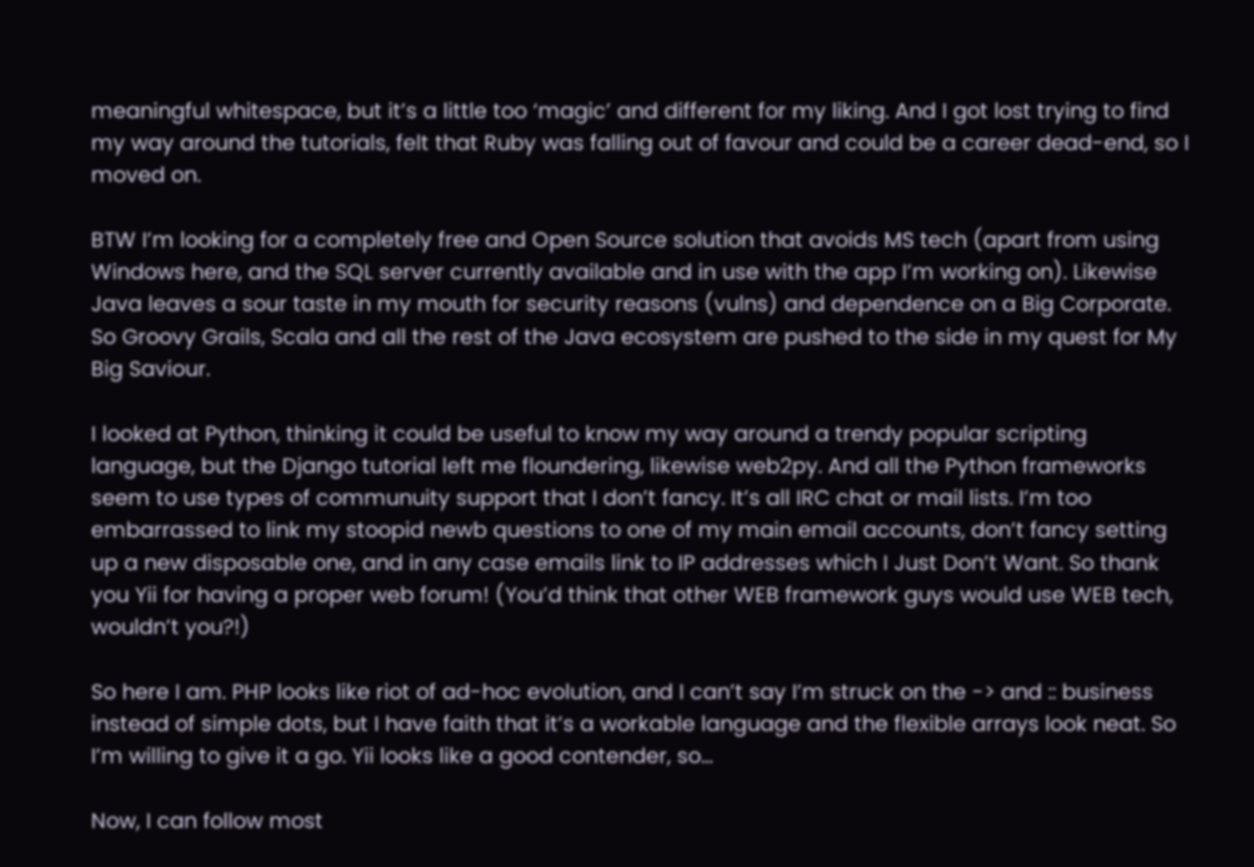meaningful whitespace, but it’s a little too ‘magic’ and different for my liking. And I got lost trying to find my way around the tutorials, felt that Ruby was falling out of favour and could be a career dead-end, so I moved on.

BTW I’m looking for a completely free and Open Source solution that avoids MS tech (apart from using Windows here, and the SQL server currently available and in use with the app I’m working on). Likewise Java leaves a sour taste in my mouth for security reasons (vulns) and dependence on a Big Corporate. So Groovy Grails, Scala and all the rest of the Java ecosystem are pushed to the side in my quest for My Big Saviour.

I looked at Python, thinking it could be useful to know my way around a trendy popular scripting language, but the Django tutorial left me floundering, likewise web2py. And all the Python frameworks seem to use types of communuity support that I don’t fancy. It’s all IRC chat or mail lists. I’m too embarrassed to link my stoopid newb questions to one of my main email accounts, don’t fancy setting up a new disposable one, and in any case emails link to IP addresses which I Just Don’t Want. So thank you Yii for having a proper web forum! (You’d think that other WEB framework guys would use WEB tech, wouldn’t you?!)

So here I am. PHP looks like riot of ad-hoc evolution, and I can’t say I’m struck on the -> and :: business instead of simple dots, but I have faith that it’s a workable language and the flexible arrays look neat. So I’m willing to give it a go. Yii looks like a good contender, so…

Now, I can follow most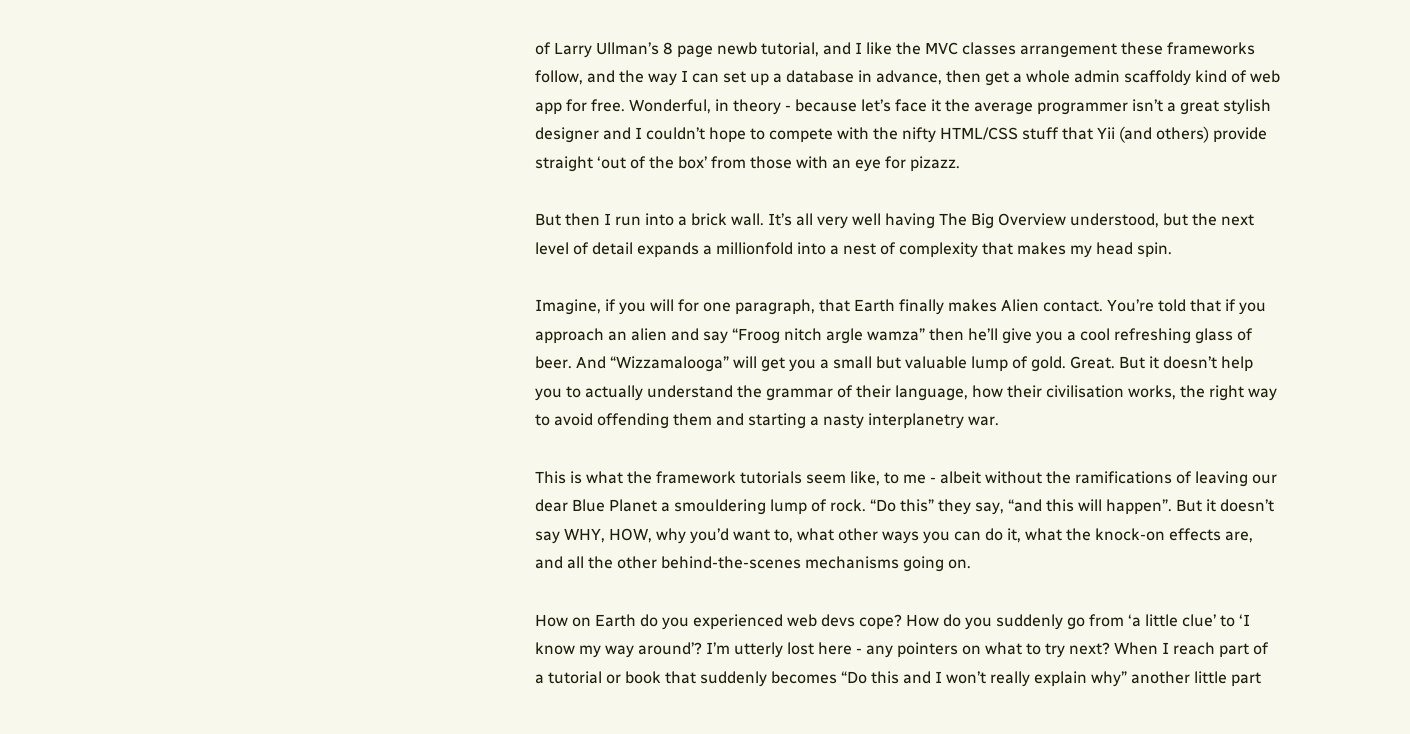of Larry Ullman’s 8 page newb tutorial, and I like the MVC classes arrangement these frameworks follow, and the way I can set up a database in advance, then get a whole admin scaffoldy kind of web app for free. Wonderful, in theory - because let’s face it the average programmer isn’t a great stylish designer and I couldn’t hope to compete with the nifty HTML/CSS stuff that Yii (and others) provide straight ‘out of the box’ from those with an eye for pizazz.

But then I run into a brick wall. It’s all very well having The Big Overview understood, but the next level of detail expands a millionfold into a nest of complexity that makes my head spin.

Imagine, if you will for one paragraph, that Earth finally makes Alien contact. You’re told that if you approach an alien and say “Froog nitch argle wamza” then he’ll give you a cool refreshing glass of beer. And “Wizzamalooga” will get you a small but valuable lump of gold. Great. But it doesn’t help you to actually understand the grammar of their language, how their civilisation works, the right way to avoid offending them and starting a nasty interplanetry war.

This is what the framework tutorials seem like, to me - albeit without the ramifications of leaving our dear Blue Planet a smouldering lump of rock. “Do this” they say, “and this will happen”. But it doesn’t say WHY, HOW, why you’d want to, what other ways you can do it, what the knock-on effects are, and all the other behind-the-scenes mechanisms going on.

How on Earth do you experienced web devs cope? How do you suddenly go from ‘a little clue’ to ‘I know my way around’? I’m utterly lost here - any pointers on what to try next? When I reach part of a tutorial or book that suddenly becomes “Do this and I won’t really explain why” another little part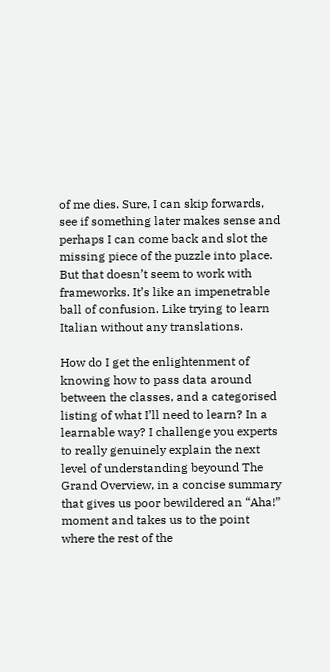of me dies. Sure, I can skip forwards, see if something later makes sense and perhaps I can come back and slot the missing piece of the puzzle into place. But that doesn’t seem to work with frameworks. It’s like an impenetrable ball of confusion. Like trying to learn Italian without any translations.

How do I get the enlightenment of knowing how to pass data around between the classes, and a categorised listing of what I’ll need to learn? In a learnable way? I challenge you experts to really genuinely explain the next level of understanding beyound The Grand Overview, in a concise summary that gives us poor bewildered an “Aha!” moment and takes us to the point where the rest of the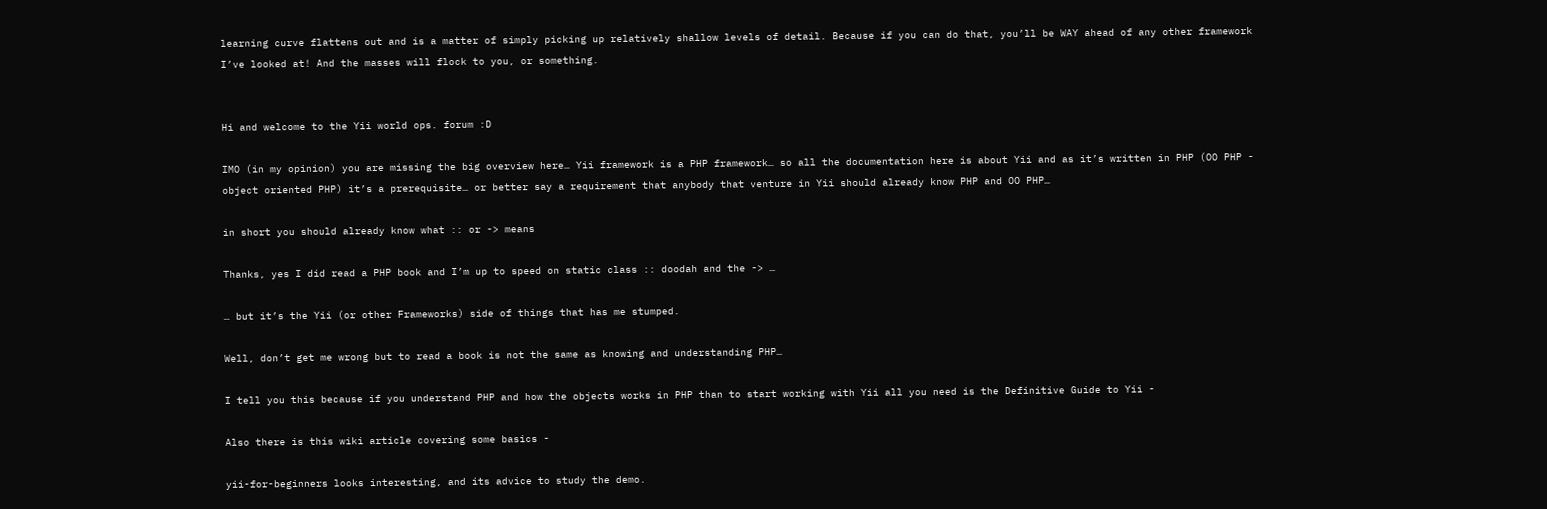learning curve flattens out and is a matter of simply picking up relatively shallow levels of detail. Because if you can do that, you’ll be WAY ahead of any other framework I’ve looked at! And the masses will flock to you, or something.


Hi and welcome to the Yii world ops. forum :D

IMO (in my opinion) you are missing the big overview here… Yii framework is a PHP framework… so all the documentation here is about Yii and as it’s written in PHP (OO PHP - object oriented PHP) it’s a prerequisite… or better say a requirement that anybody that venture in Yii should already know PHP and OO PHP…

in short you should already know what :: or -> means

Thanks, yes I did read a PHP book and I’m up to speed on static class :: doodah and the -> …

… but it’s the Yii (or other Frameworks) side of things that has me stumped.

Well, don’t get me wrong but to read a book is not the same as knowing and understanding PHP…

I tell you this because if you understand PHP and how the objects works in PHP than to start working with Yii all you need is the Definitive Guide to Yii -

Also there is this wiki article covering some basics -

yii-for-beginners looks interesting, and its advice to study the demo.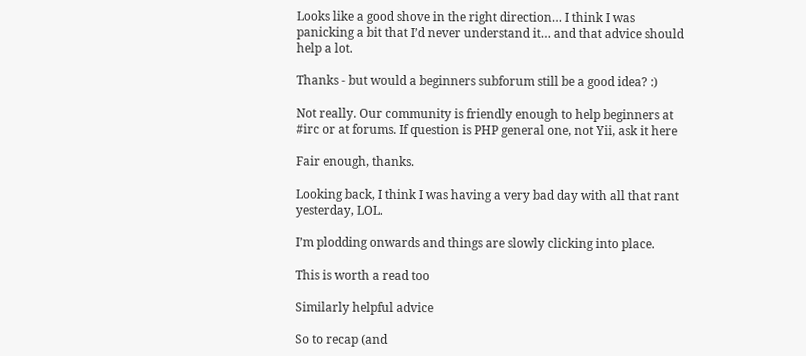Looks like a good shove in the right direction… I think I was panicking a bit that I’d never understand it… and that advice should help a lot.

Thanks - but would a beginners subforum still be a good idea? :)

Not really. Our community is friendly enough to help beginners at #irc or at forums. If question is PHP general one, not Yii, ask it here

Fair enough, thanks.

Looking back, I think I was having a very bad day with all that rant yesterday, LOL.

I’m plodding onwards and things are slowly clicking into place.

This is worth a read too

Similarly helpful advice

So to recap (and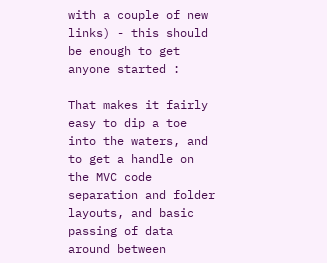with a couple of new links) - this should be enough to get anyone started :

That makes it fairly easy to dip a toe into the waters, and to get a handle on the MVC code separation and folder layouts, and basic passing of data around between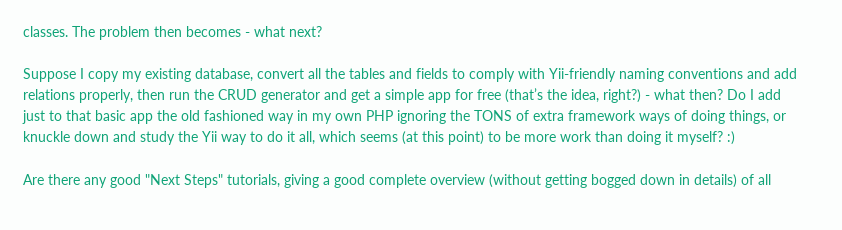classes. The problem then becomes - what next?

Suppose I copy my existing database, convert all the tables and fields to comply with Yii-friendly naming conventions and add relations properly, then run the CRUD generator and get a simple app for free (that’s the idea, right?) - what then? Do I add just to that basic app the old fashioned way in my own PHP ignoring the TONS of extra framework ways of doing things, or knuckle down and study the Yii way to do it all, which seems (at this point) to be more work than doing it myself? :)

Are there any good "Next Steps" tutorials, giving a good complete overview (without getting bogged down in details) of all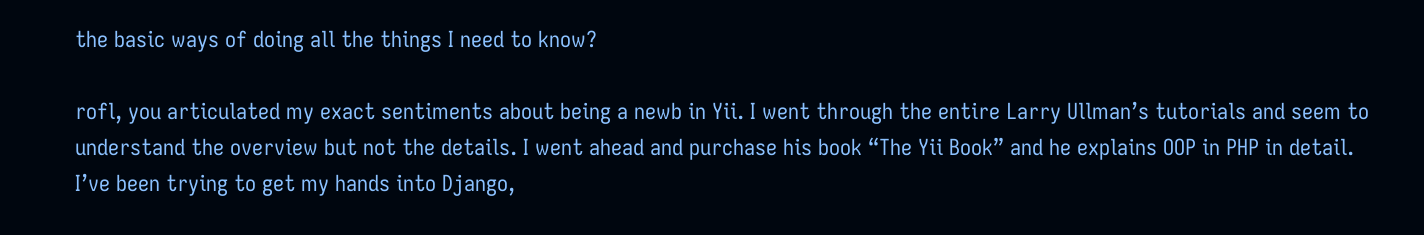the basic ways of doing all the things I need to know?

rofl, you articulated my exact sentiments about being a newb in Yii. I went through the entire Larry Ullman’s tutorials and seem to understand the overview but not the details. I went ahead and purchase his book “The Yii Book” and he explains OOP in PHP in detail. I’ve been trying to get my hands into Django,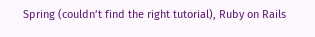Spring (couldn’t find the right tutorial), Ruby on Rails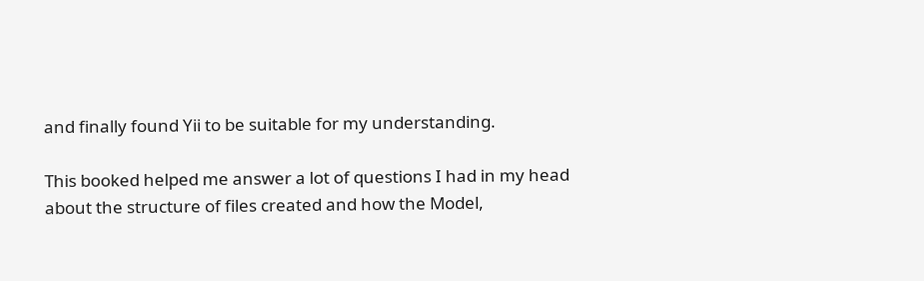and finally found Yii to be suitable for my understanding.

This booked helped me answer a lot of questions I had in my head about the structure of files created and how the Model,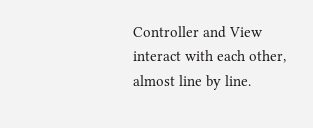Controller and View interact with each other, almost line by line.